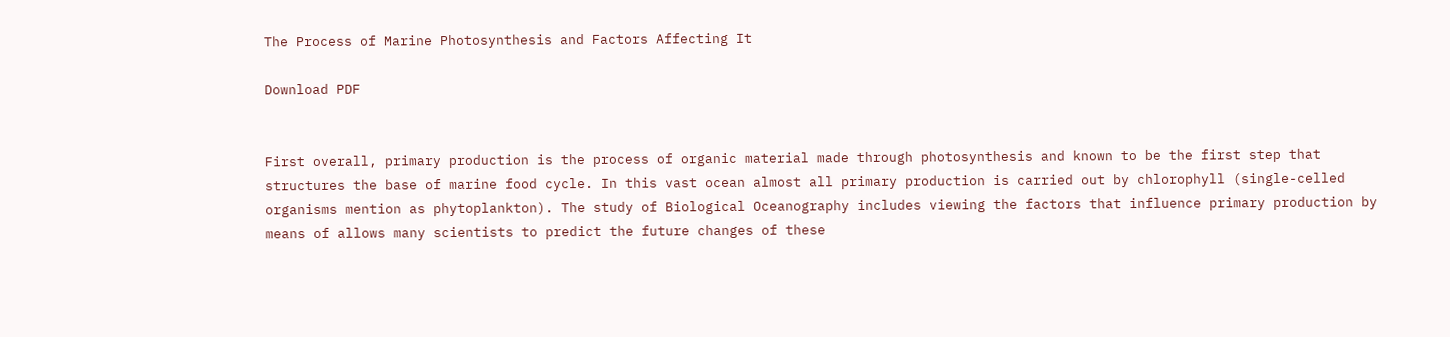The Process of Marine Photosynthesis and Factors Affecting It

Download PDF


First overall, primary production is the process of organic material made through photosynthesis and known to be the first step that structures the base of marine food cycle. In this vast ocean almost all primary production is carried out by chlorophyll (single-celled organisms mention as phytoplankton). The study of Biological Oceanography includes viewing the factors that influence primary production by means of allows many scientists to predict the future changes of these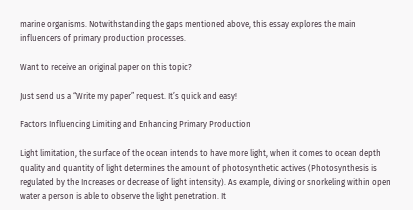marine organisms. Notwithstanding the gaps mentioned above, this essay explores the main influencers of primary production processes.

Want to receive an original paper on this topic?

Just send us a “Write my paper” request. It’s quick and easy!

Factors Influencing Limiting and Enhancing Primary Production

Light limitation, the surface of the ocean intends to have more light, when it comes to ocean depth quality and quantity of light determines the amount of photosynthetic actives (Photosynthesis is regulated by the Increases or decrease of light intensity). As example, diving or snorkeling within open water a person is able to observe the light penetration. It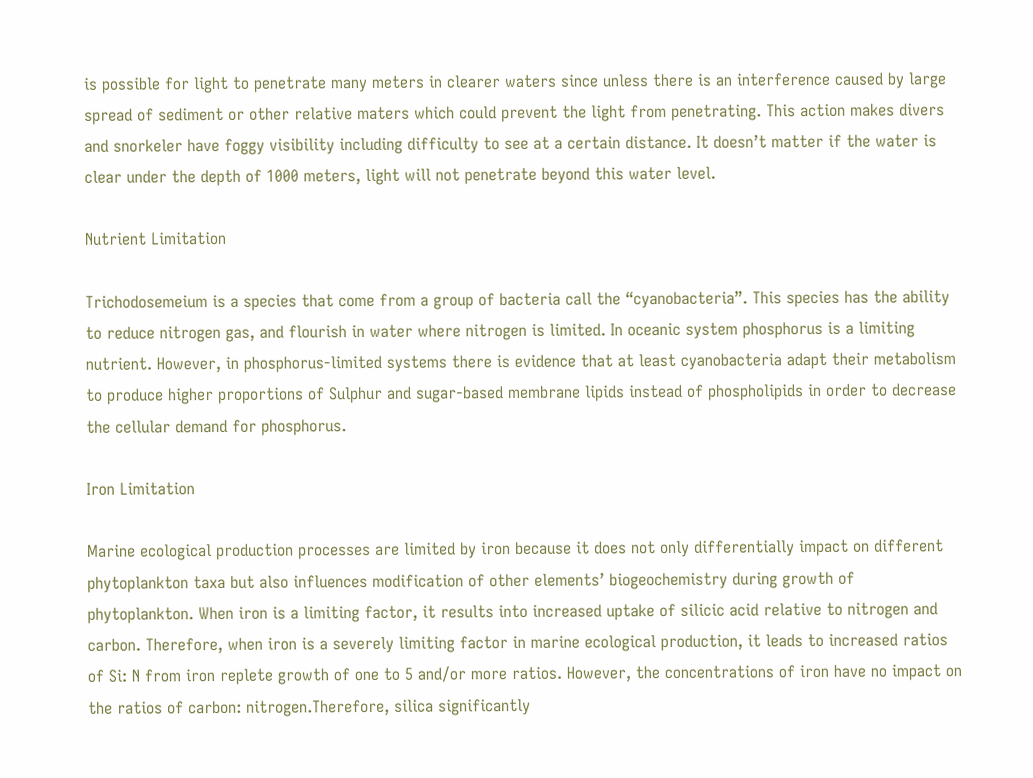is possible for light to penetrate many meters in clearer waters since unless there is an interference caused by large spread of sediment or other relative maters which could prevent the light from penetrating. This action makes divers and snorkeler have foggy visibility including difficulty to see at a certain distance. It doesn’t matter if the water is clear under the depth of 1000 meters, light will not penetrate beyond this water level.

Nutrient Limitation

Trichodosemeium is a species that come from a group of bacteria call the “cyanobacteria”. This species has the ability to reduce nitrogen gas, and flourish in water where nitrogen is limited. In oceanic system phosphorus is a limiting nutrient. However, in phosphorus-limited systems there is evidence that at least cyanobacteria adapt their metabolism to produce higher proportions of Sulphur and sugar-based membrane lipids instead of phospholipids in order to decrease the cellular demand for phosphorus.

Iron Limitation

Marine ecological production processes are limited by iron because it does not only differentially impact on different phytoplankton taxa but also influences modification of other elements’ biogeochemistry during growth of phytoplankton. When iron is a limiting factor, it results into increased uptake of silicic acid relative to nitrogen and carbon. Therefore, when iron is a severely limiting factor in marine ecological production, it leads to increased ratios of Si: N from iron replete growth of one to 5 and/or more ratios. However, the concentrations of iron have no impact on the ratios of carbon: nitrogen.Therefore, silica significantly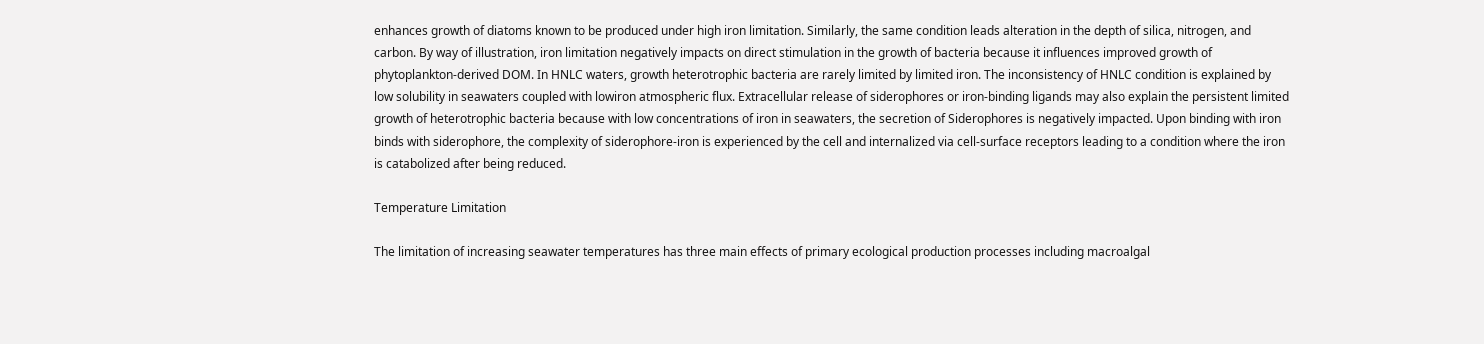enhances growth of diatoms known to be produced under high iron limitation. Similarly, the same condition leads alteration in the depth of silica, nitrogen, and carbon. By way of illustration, iron limitation negatively impacts on direct stimulation in the growth of bacteria because it influences improved growth of phytoplankton-derived DOM. In HNLC waters, growth heterotrophic bacteria are rarely limited by limited iron. The inconsistency of HNLC condition is explained by low solubility in seawaters coupled with lowiron atmospheric flux. Extracellular release of siderophores or iron-binding ligands may also explain the persistent limited growth of heterotrophic bacteria because with low concentrations of iron in seawaters, the secretion of Siderophores is negatively impacted. Upon binding with iron binds with siderophore, the complexity of siderophore-iron is experienced by the cell and internalized via cell-surface receptors leading to a condition where the iron is catabolized after being reduced.

Temperature Limitation

The limitation of increasing seawater temperatures has three main effects of primary ecological production processes including macroalgal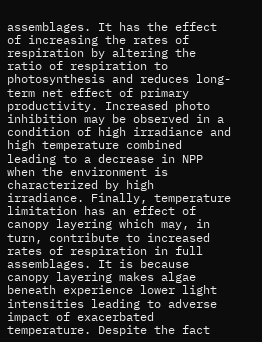assemblages. It has the effect of increasing the rates of respiration by altering the ratio of respiration to photosynthesis and reduces long-term net effect of primary productivity. Increased photo inhibition may be observed in a condition of high irradiance and high temperature combined leading to a decrease in NPP when the environment is characterized by high irradiance. Finally, temperature limitation has an effect of canopy layering which may, in turn, contribute to increased rates of respiration in full assemblages. It is because canopy layering makes algae beneath experience lower light intensities leading to adverse impact of exacerbated temperature. Despite the fact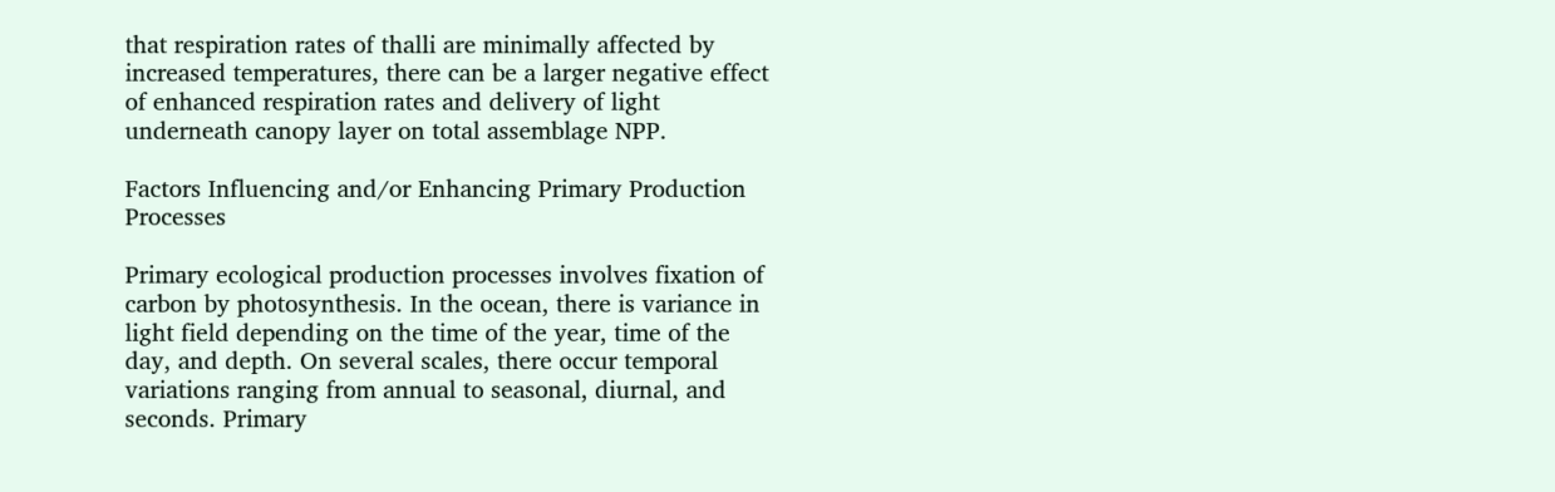that respiration rates of thalli are minimally affected by increased temperatures, there can be a larger negative effect of enhanced respiration rates and delivery of light underneath canopy layer on total assemblage NPP.

Factors Influencing and/or Enhancing Primary Production Processes

Primary ecological production processes involves fixation of carbon by photosynthesis. In the ocean, there is variance in light field depending on the time of the year, time of the day, and depth. On several scales, there occur temporal variations ranging from annual to seasonal, diurnal, and seconds. Primary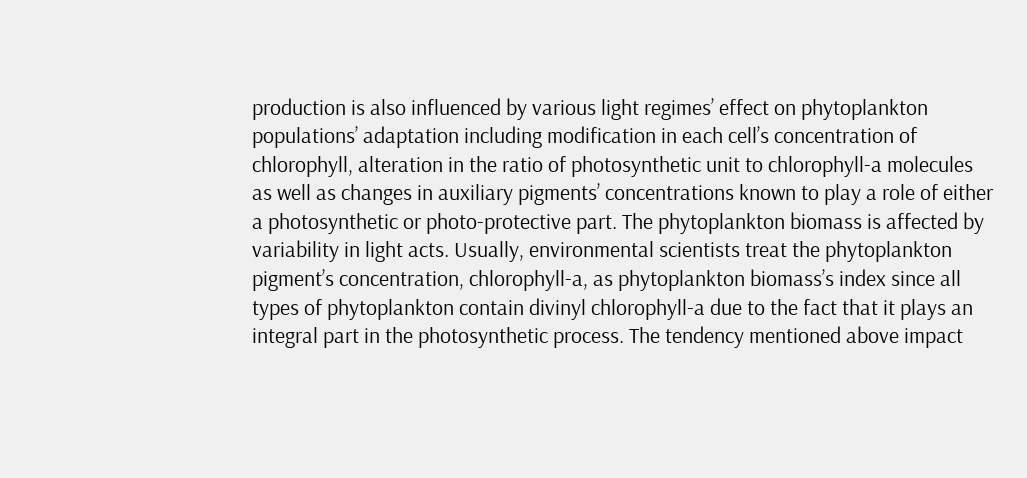production is also influenced by various light regimes’ effect on phytoplankton populations’ adaptation including modification in each cell’s concentration of chlorophyll, alteration in the ratio of photosynthetic unit to chlorophyll-a molecules as well as changes in auxiliary pigments’ concentrations known to play a role of either a photosynthetic or photo-protective part. The phytoplankton biomass is affected by variability in light acts. Usually, environmental scientists treat the phytoplankton pigment’s concentration, chlorophyll-a, as phytoplankton biomass’s index since all types of phytoplankton contain divinyl chlorophyll-a due to the fact that it plays an integral part in the photosynthetic process. The tendency mentioned above impact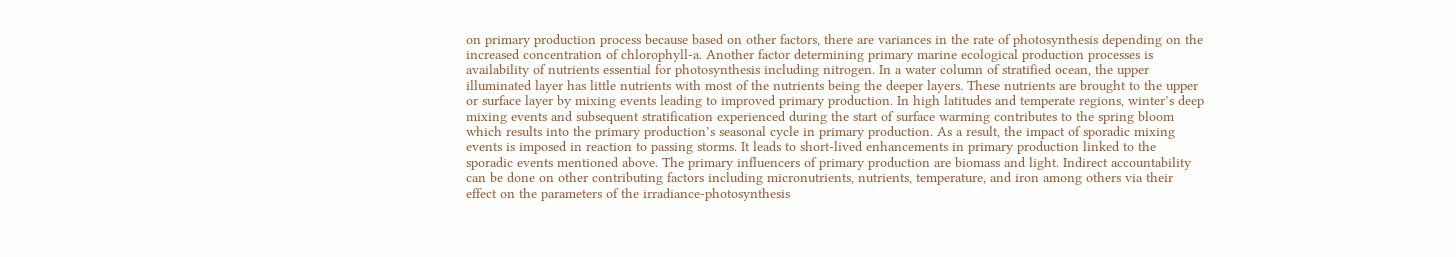on primary production process because based on other factors, there are variances in the rate of photosynthesis depending on the increased concentration of chlorophyll-a. Another factor determining primary marine ecological production processes is availability of nutrients essential for photosynthesis including nitrogen. In a water column of stratified ocean, the upper illuminated layer has little nutrients with most of the nutrients being the deeper layers. These nutrients are brought to the upper or surface layer by mixing events leading to improved primary production. In high latitudes and temperate regions, winter’s deep mixing events and subsequent stratification experienced during the start of surface warming contributes to the spring bloom which results into the primary production’s seasonal cycle in primary production. As a result, the impact of sporadic mixing events is imposed in reaction to passing storms. It leads to short-lived enhancements in primary production linked to the sporadic events mentioned above. The primary influencers of primary production are biomass and light. Indirect accountability can be done on other contributing factors including micronutrients, nutrients, temperature, and iron among others via their effect on the parameters of the irradiance-photosynthesis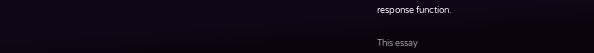response function.


This essay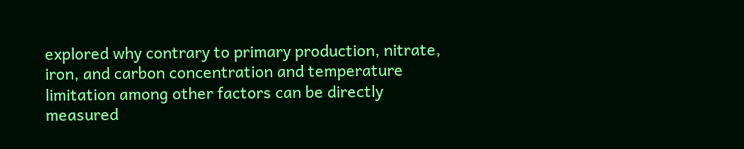explored why contrary to primary production, nitrate, iron, and carbon concentration and temperature limitation among other factors can be directly measured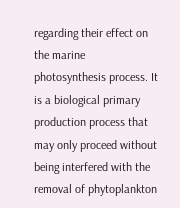regarding their effect on the marine photosynthesis process. It is a biological primary production process that may only proceed without being interfered with the removal of phytoplankton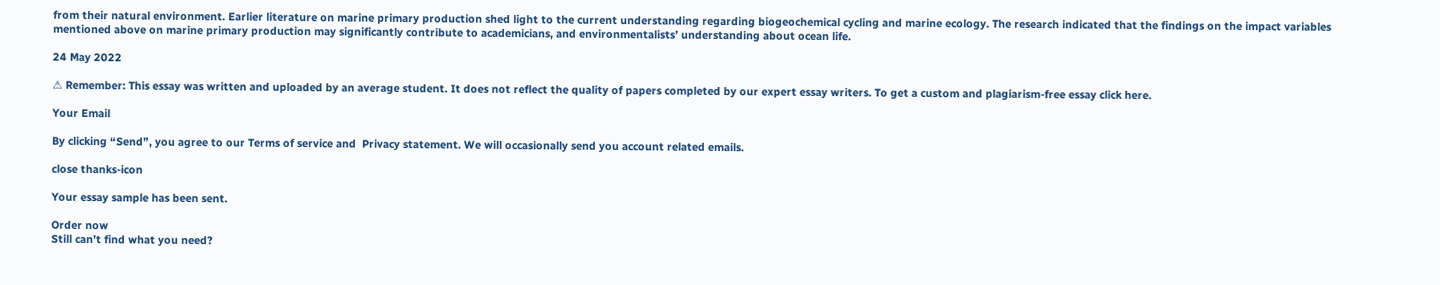from their natural environment. Earlier literature on marine primary production shed light to the current understanding regarding biogeochemical cycling and marine ecology. The research indicated that the findings on the impact variables mentioned above on marine primary production may significantly contribute to academicians, and environmentalists’ understanding about ocean life.

24 May 2022

⚠ Remember: This essay was written and uploaded by an average student. It does not reflect the quality of papers completed by our expert essay writers. To get a custom and plagiarism-free essay click here.

Your Email

By clicking “Send”, you agree to our Terms of service and  Privacy statement. We will occasionally send you account related emails.

close thanks-icon

Your essay sample has been sent.

Order now
Still can’t find what you need?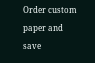Order custom paper and save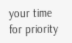your time
for priority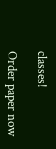classes!

Order paper now